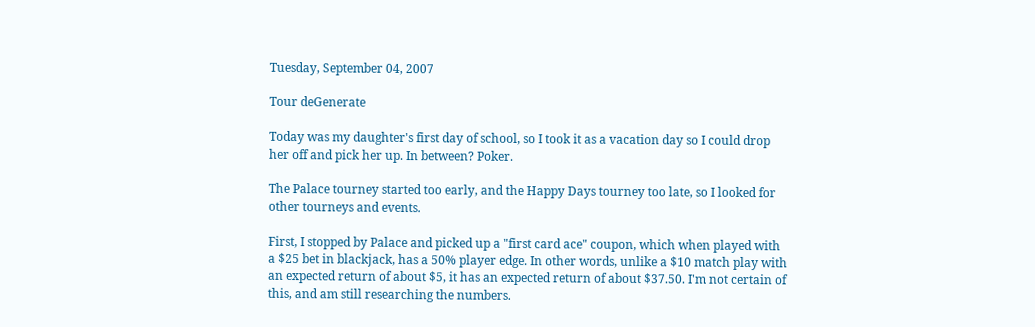Tuesday, September 04, 2007

Tour deGenerate

Today was my daughter's first day of school, so I took it as a vacation day so I could drop her off and pick her up. In between? Poker.

The Palace tourney started too early, and the Happy Days tourney too late, so I looked for other tourneys and events.

First, I stopped by Palace and picked up a "first card ace" coupon, which when played with a $25 bet in blackjack, has a 50% player edge. In other words, unlike a $10 match play with an expected return of about $5, it has an expected return of about $37.50. I'm not certain of this, and am still researching the numbers.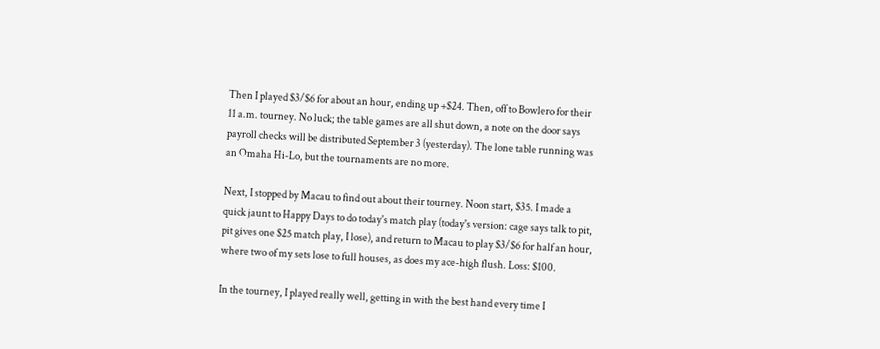Then I played $3/$6 for about an hour, ending up +$24. Then, off to Bowlero for their 11 a.m. tourney. No luck; the table games are all shut down, a note on the door says payroll checks will be distributed September 3 (yesterday). The lone table running was an Omaha Hi-Lo, but the tournaments are no more.

Next, I stopped by Macau to find out about their tourney. Noon start, $35. I made a quick jaunt to Happy Days to do today's match play (today's version: cage says talk to pit, pit gives one $25 match play, I lose), and return to Macau to play $3/$6 for half an hour, where two of my sets lose to full houses, as does my ace-high flush. Loss: $100.

In the tourney, I played really well, getting in with the best hand every time I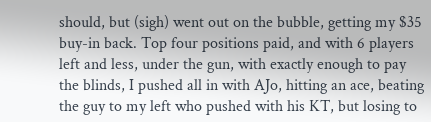should, but (sigh) went out on the bubble, getting my $35 buy-in back. Top four positions paid, and with 6 players left and less, under the gun, with exactly enough to pay the blinds, I pushed all in with AJo, hitting an ace, beating the guy to my left who pushed with his KT, but losing to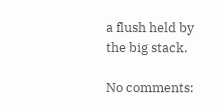a flush held by the big stack.

No comments: